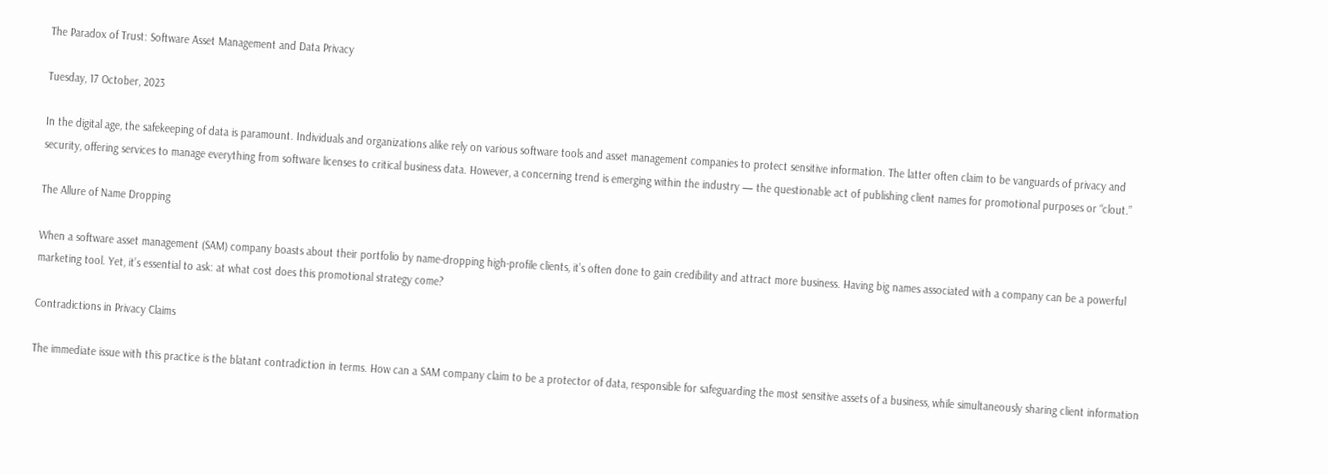The Paradox of Trust: Software Asset Management and Data Privacy

Tuesday, 17 October, 2023

In the digital age, the safekeeping of data is paramount. Individuals and organizations alike rely on various software tools and asset management companies to protect sensitive information. The latter often claim to be vanguards of privacy and security, offering services to manage everything from software licenses to critical business data. However, a concerning trend is emerging within the industry — the questionable act of publishing client names for promotional purposes or “clout.”

The Allure of Name Dropping

When a software asset management (SAM) company boasts about their portfolio by name-dropping high-profile clients, it’s often done to gain credibility and attract more business. Having big names associated with a company can be a powerful marketing tool. Yet, it’s essential to ask: at what cost does this promotional strategy come?

Contradictions in Privacy Claims

The immediate issue with this practice is the blatant contradiction in terms. How can a SAM company claim to be a protector of data, responsible for safeguarding the most sensitive assets of a business, while simultaneously sharing client information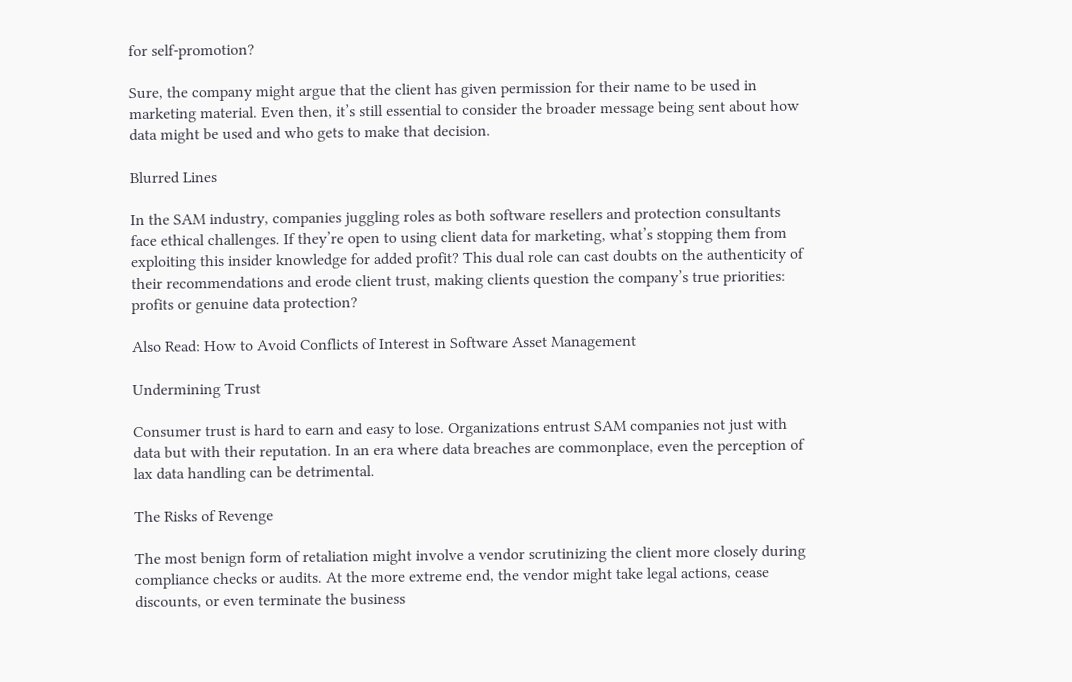for self-promotion?

Sure, the company might argue that the client has given permission for their name to be used in marketing material. Even then, it’s still essential to consider the broader message being sent about how data might be used and who gets to make that decision.

Blurred Lines

In the SAM industry, companies juggling roles as both software resellers and protection consultants face ethical challenges. If they’re open to using client data for marketing, what’s stopping them from exploiting this insider knowledge for added profit? This dual role can cast doubts on the authenticity of their recommendations and erode client trust, making clients question the company’s true priorities: profits or genuine data protection?

Also Read: How to Avoid Conflicts of Interest in Software Asset Management

Undermining Trust

Consumer trust is hard to earn and easy to lose. Organizations entrust SAM companies not just with data but with their reputation. In an era where data breaches are commonplace, even the perception of lax data handling can be detrimental.

The Risks of Revenge

The most benign form of retaliation might involve a vendor scrutinizing the client more closely during compliance checks or audits. At the more extreme end, the vendor might take legal actions, cease discounts, or even terminate the business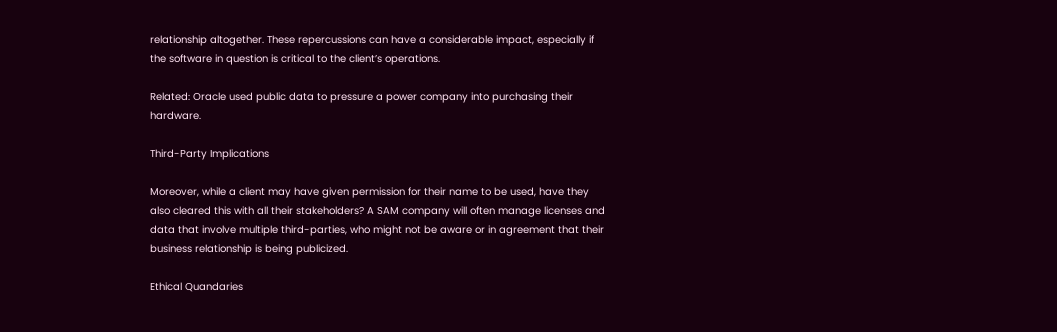relationship altogether. These repercussions can have a considerable impact, especially if the software in question is critical to the client’s operations.

Related: Oracle used public data to pressure a power company into purchasing their hardware.

Third-Party Implications

Moreover, while a client may have given permission for their name to be used, have they also cleared this with all their stakeholders? A SAM company will often manage licenses and data that involve multiple third-parties, who might not be aware or in agreement that their business relationship is being publicized.

Ethical Quandaries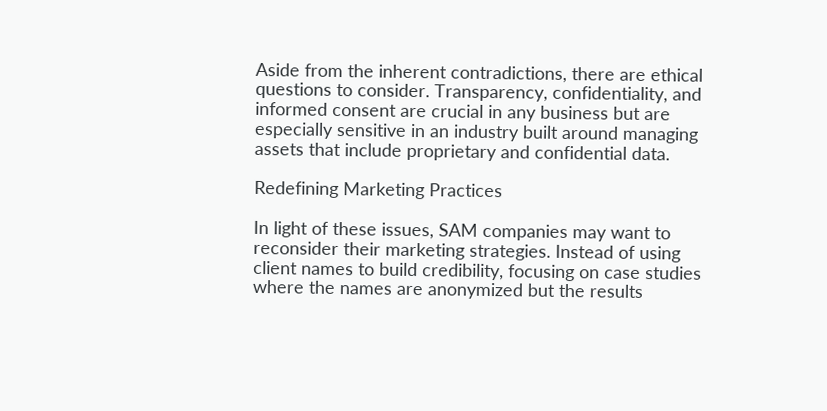Aside from the inherent contradictions, there are ethical questions to consider. Transparency, confidentiality, and informed consent are crucial in any business but are especially sensitive in an industry built around managing assets that include proprietary and confidential data.

Redefining Marketing Practices

In light of these issues, SAM companies may want to reconsider their marketing strategies. Instead of using client names to build credibility, focusing on case studies where the names are anonymized but the results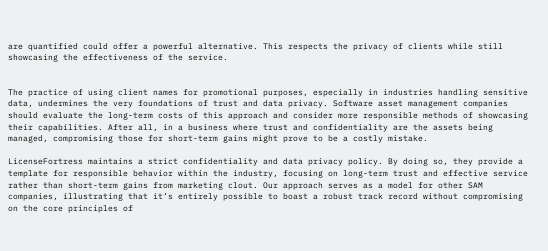are quantified could offer a powerful alternative. This respects the privacy of clients while still showcasing the effectiveness of the service.


The practice of using client names for promotional purposes, especially in industries handling sensitive data, undermines the very foundations of trust and data privacy. Software asset management companies should evaluate the long-term costs of this approach and consider more responsible methods of showcasing their capabilities. After all, in a business where trust and confidentiality are the assets being managed, compromising those for short-term gains might prove to be a costly mistake.

LicenseFortress maintains a strict confidentiality and data privacy policy. By doing so, they provide a template for responsible behavior within the industry, focusing on long-term trust and effective service rather than short-term gains from marketing clout. Our approach serves as a model for other SAM companies, illustrating that it’s entirely possible to boast a robust track record without compromising on the core principles of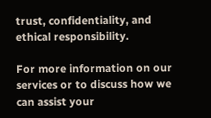trust, confidentiality, and ethical responsibility.

For more information on our services or to discuss how we can assist your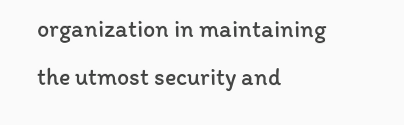organization in maintaining the utmost security and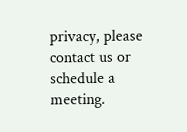privacy, please contact us or schedule a meeting.